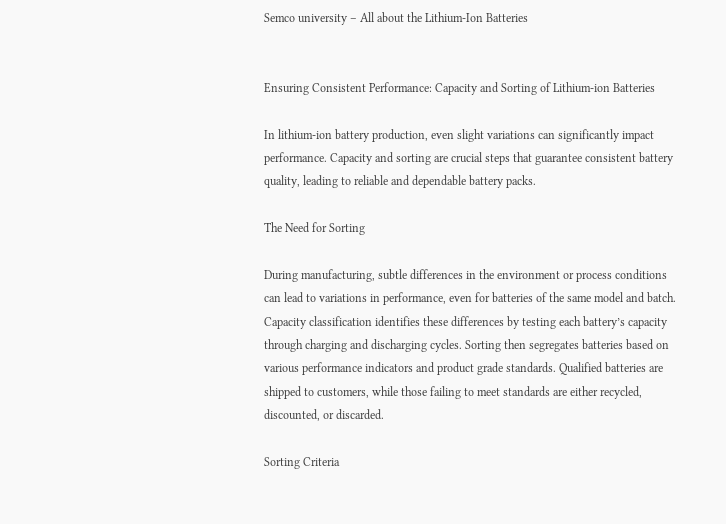Semco university – All about the Lithium-Ion Batteries


Ensuring Consistent Performance: Capacity and Sorting of Lithium-ion Batteries

In lithium-ion battery production, even slight variations can significantly impact performance. Capacity and sorting are crucial steps that guarantee consistent battery quality, leading to reliable and dependable battery packs.

The Need for Sorting

During manufacturing, subtle differences in the environment or process conditions can lead to variations in performance, even for batteries of the same model and batch. Capacity classification identifies these differences by testing each battery’s capacity through charging and discharging cycles. Sorting then segregates batteries based on various performance indicators and product grade standards. Qualified batteries are shipped to customers, while those failing to meet standards are either recycled, discounted, or discarded.

Sorting Criteria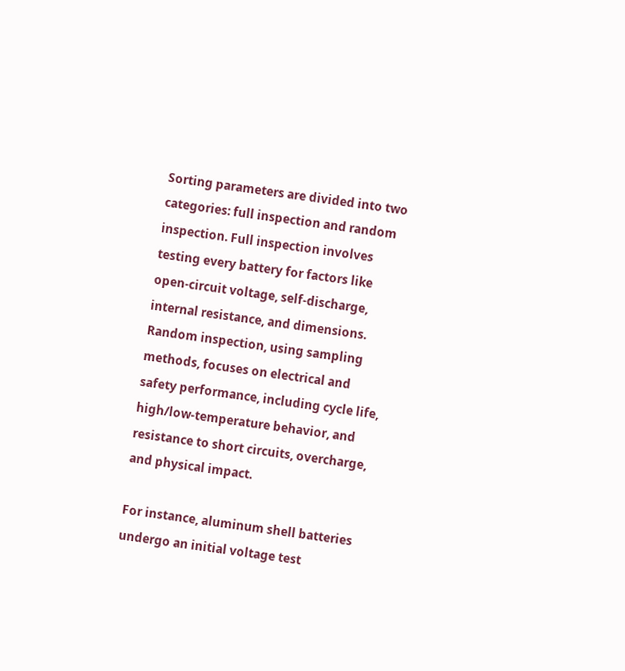Sorting parameters are divided into two categories: full inspection and random inspection. Full inspection involves testing every battery for factors like open-circuit voltage, self-discharge, internal resistance, and dimensions. Random inspection, using sampling methods, focuses on electrical and safety performance, including cycle life, high/low-temperature behavior, and resistance to short circuits, overcharge, and physical impact.

For instance, aluminum shell batteries undergo an initial voltage test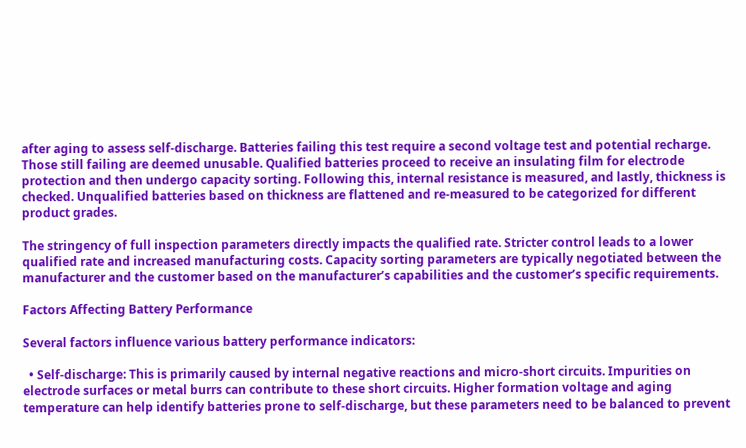after aging to assess self-discharge. Batteries failing this test require a second voltage test and potential recharge. Those still failing are deemed unusable. Qualified batteries proceed to receive an insulating film for electrode protection and then undergo capacity sorting. Following this, internal resistance is measured, and lastly, thickness is checked. Unqualified batteries based on thickness are flattened and re-measured to be categorized for different product grades.

The stringency of full inspection parameters directly impacts the qualified rate. Stricter control leads to a lower qualified rate and increased manufacturing costs. Capacity sorting parameters are typically negotiated between the manufacturer and the customer based on the manufacturer’s capabilities and the customer’s specific requirements.

Factors Affecting Battery Performance

Several factors influence various battery performance indicators:

  • Self-discharge: This is primarily caused by internal negative reactions and micro-short circuits. Impurities on electrode surfaces or metal burrs can contribute to these short circuits. Higher formation voltage and aging temperature can help identify batteries prone to self-discharge, but these parameters need to be balanced to prevent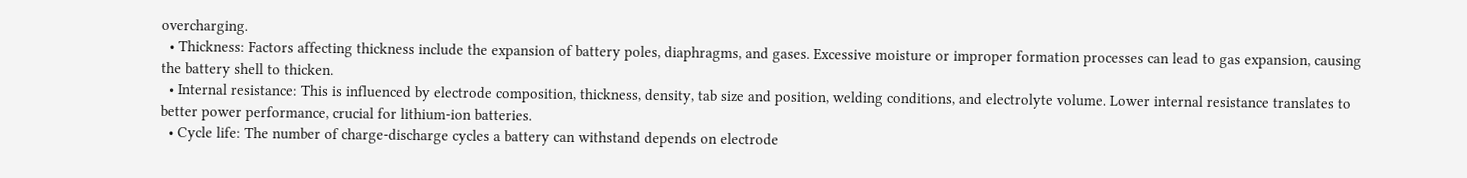overcharging.
  • Thickness: Factors affecting thickness include the expansion of battery poles, diaphragms, and gases. Excessive moisture or improper formation processes can lead to gas expansion, causing the battery shell to thicken.
  • Internal resistance: This is influenced by electrode composition, thickness, density, tab size and position, welding conditions, and electrolyte volume. Lower internal resistance translates to better power performance, crucial for lithium-ion batteries.
  • Cycle life: The number of charge-discharge cycles a battery can withstand depends on electrode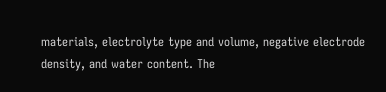materials, electrolyte type and volume, negative electrode density, and water content. The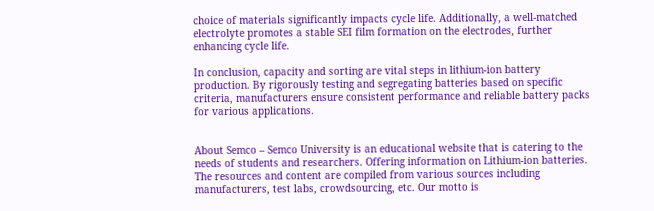choice of materials significantly impacts cycle life. Additionally, a well-matched electrolyte promotes a stable SEI film formation on the electrodes, further enhancing cycle life.

In conclusion, capacity and sorting are vital steps in lithium-ion battery production. By rigorously testing and segregating batteries based on specific criteria, manufacturers ensure consistent performance and reliable battery packs for various applications.


About Semco – Semco University is an educational website that is catering to the needs of students and researchers. Offering information on Lithium-ion batteries. The resources and content are compiled from various sources including manufacturers, test labs, crowdsourcing, etc. Our motto is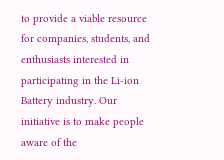to provide a viable resource for companies, students, and enthusiasts interested in participating in the Li-ion Battery industry. Our initiative is to make people aware of the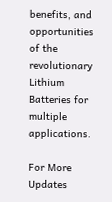benefits, and opportunities of the revolutionary Lithium Batteries for multiple applications.

For More Updates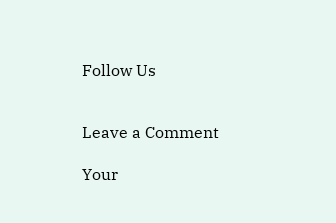Follow Us


Leave a Comment

Your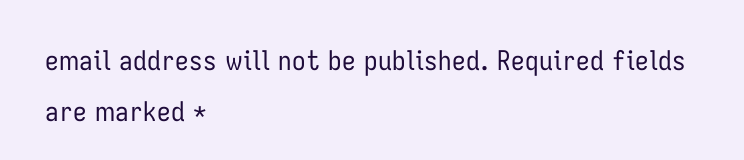email address will not be published. Required fields are marked *